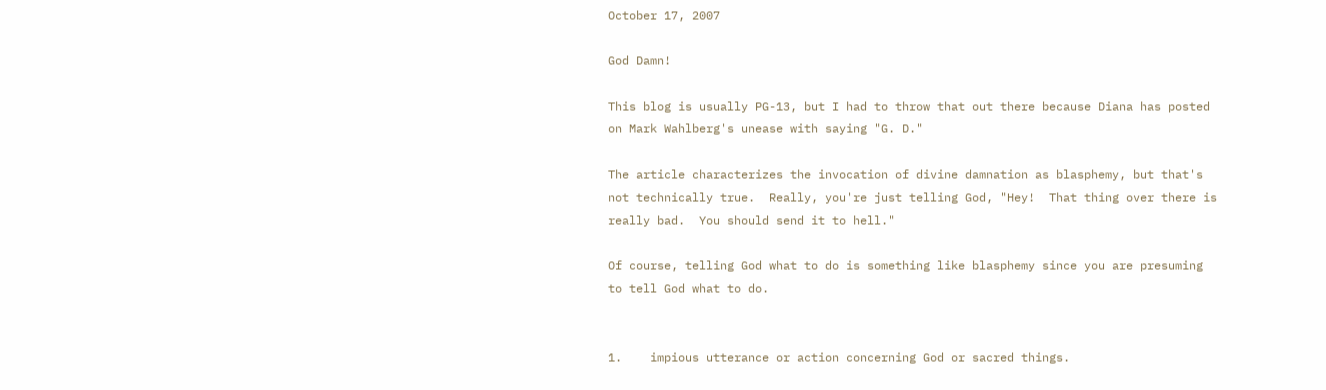October 17, 2007

God Damn!

This blog is usually PG-13, but I had to throw that out there because Diana has posted on Mark Wahlberg's unease with saying "G. D."

The article characterizes the invocation of divine damnation as blasphemy, but that's not technically true.  Really, you're just telling God, "Hey!  That thing over there is really bad.  You should send it to hell."

Of course, telling God what to do is something like blasphemy since you are presuming to tell God what to do.


1.    impious utterance or action concerning God or sacred things.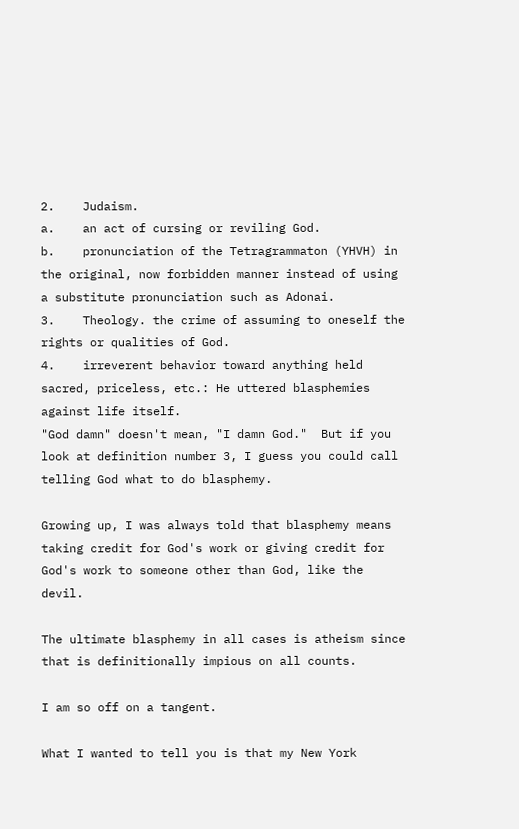2.    Judaism.
a.    an act of cursing or reviling God.
b.    pronunciation of the Tetragrammaton (YHVH) in the original, now forbidden manner instead of using a substitute pronunciation such as Adonai.
3.    Theology. the crime of assuming to oneself the rights or qualities of God.
4.    irreverent behavior toward anything held sacred, priceless, etc.: He uttered blasphemies against life itself.
"God damn" doesn't mean, "I damn God."  But if you look at definition number 3, I guess you could call telling God what to do blasphemy.

Growing up, I was always told that blasphemy means taking credit for God's work or giving credit for God's work to someone other than God, like the devil.

The ultimate blasphemy in all cases is atheism since that is definitionally impious on all counts.

I am so off on a tangent.

What I wanted to tell you is that my New York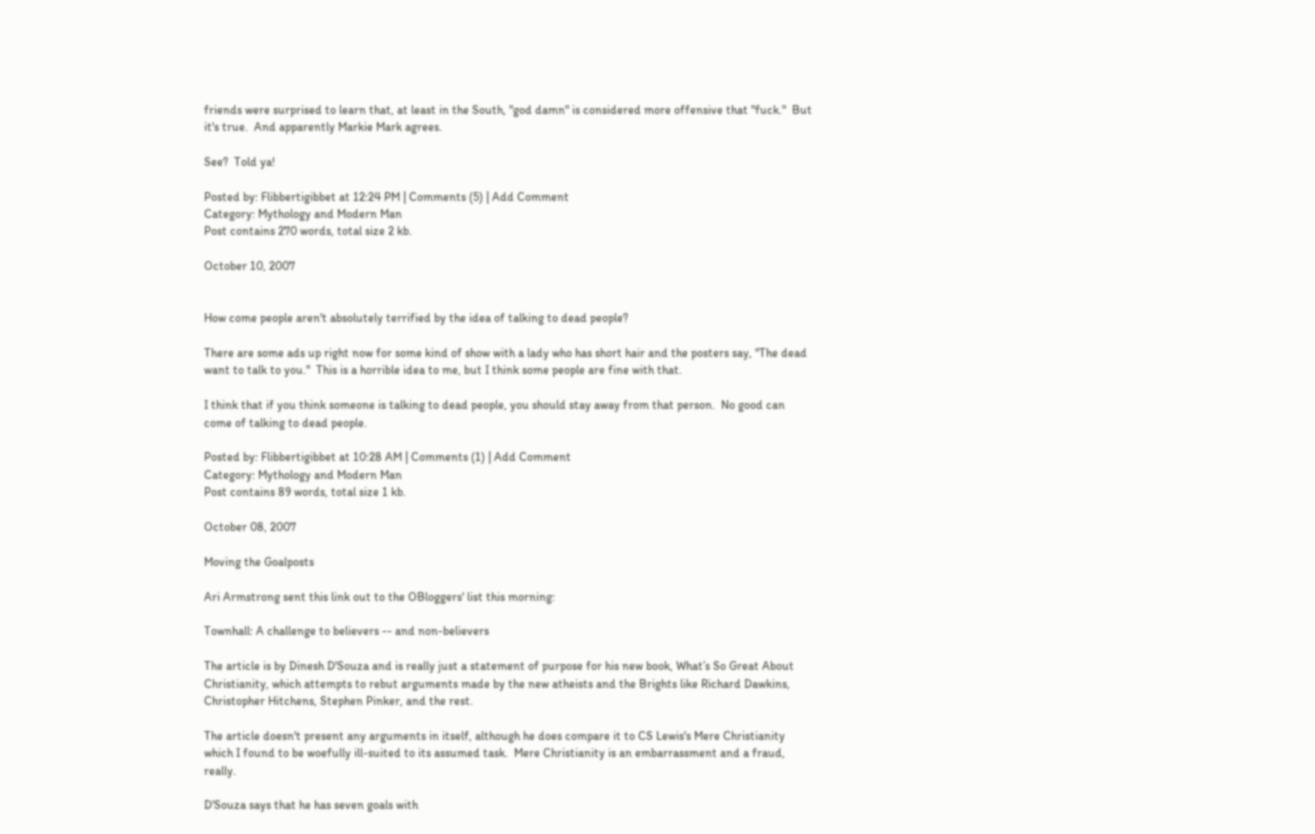friends were surprised to learn that, at least in the South, "god damn" is considered more offensive that "fuck."  But it's true.  And apparently Markie Mark agrees.

See?  Told ya!

Posted by: Flibbertigibbet at 12:24 PM | Comments (5) | Add Comment
Category: Mythology and Modern Man
Post contains 270 words, total size 2 kb.

October 10, 2007


How come people aren't absolutely terrified by the idea of talking to dead people?

There are some ads up right now for some kind of show with a lady who has short hair and the posters say, "The dead want to talk to you."  This is a horrible idea to me, but I think some people are fine with that.

I think that if you think someone is talking to dead people, you should stay away from that person.  No good can come of talking to dead people.

Posted by: Flibbertigibbet at 10:28 AM | Comments (1) | Add Comment
Category: Mythology and Modern Man
Post contains 89 words, total size 1 kb.

October 08, 2007

Moving the Goalposts

Ari Armstrong sent this link out to the OBloggers' list this morning:

Townhall: A challenge to believers -- and non-believers

The article is by Dinesh D'Souza and is really just a statement of purpose for his new book, What’s So Great About Christianity, which attempts to rebut arguments made by the new atheists and the Brights like Richard Dawkins, Christopher Hitchens, Stephen Pinker, and the rest.

The article doesn't present any arguments in itself, although he does compare it to CS Lewis's Mere Christianity which I found to be woefully ill-suited to its assumed task.  Mere Christianity is an embarrassment and a fraud, really.

D'Souza says that he has seven goals with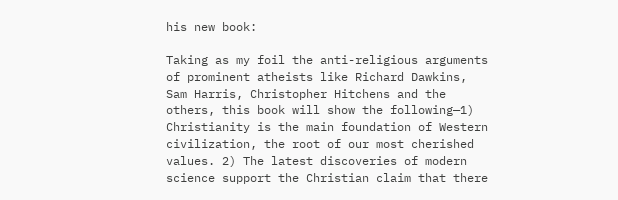his new book:

Taking as my foil the anti-religious arguments of prominent atheists like Richard Dawkins, Sam Harris, Christopher Hitchens and the others, this book will show the following—1) Christianity is the main foundation of Western civilization, the root of our most cherished values. 2) The latest discoveries of modern science support the Christian claim that there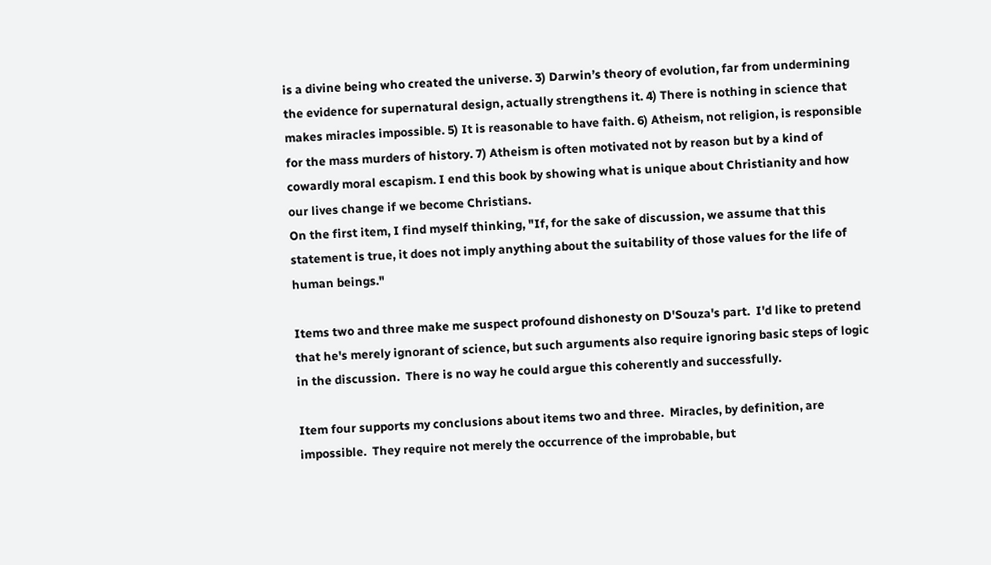is a divine being who created the universe. 3) Darwin’s theory of evolution, far from undermining the evidence for supernatural design, actually strengthens it. 4) There is nothing in science that makes miracles impossible. 5) It is reasonable to have faith. 6) Atheism, not religion, is responsible for the mass murders of history. 7) Atheism is often motivated not by reason but by a kind of cowardly moral escapism. I end this book by showing what is unique about Christianity and how our lives change if we become Christians.
On the first item, I find myself thinking, "If, for the sake of discussion, we assume that this statement is true, it does not imply anything about the suitability of those values for the life of human beings."

Items two and three make me suspect profound dishonesty on D'Souza's part.  I'd like to pretend that he's merely ignorant of science, but such arguments also require ignoring basic steps of logic in the discussion.  There is no way he could argue this coherently and successfully.

Item four supports my conclusions about items two and three.  Miracles, by definition, are impossible.  They require not merely the occurrence of the improbable, but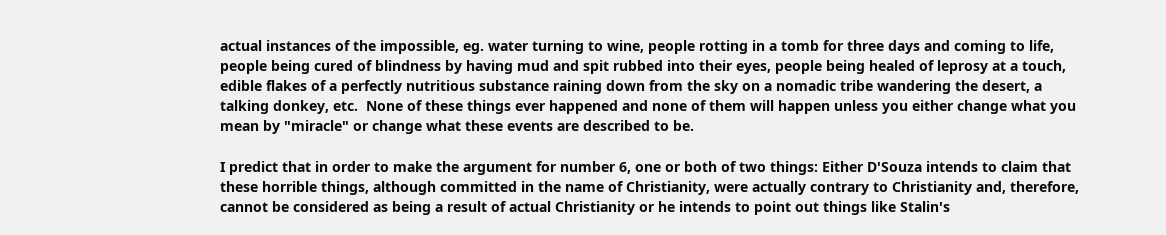actual instances of the impossible, eg. water turning to wine, people rotting in a tomb for three days and coming to life, people being cured of blindness by having mud and spit rubbed into their eyes, people being healed of leprosy at a touch, edible flakes of a perfectly nutritious substance raining down from the sky on a nomadic tribe wandering the desert, a talking donkey, etc.  None of these things ever happened and none of them will happen unless you either change what you mean by "miracle" or change what these events are described to be.

I predict that in order to make the argument for number 6, one or both of two things: Either D'Souza intends to claim that these horrible things, although committed in the name of Christianity, were actually contrary to Christianity and, therefore, cannot be considered as being a result of actual Christianity or he intends to point out things like Stalin's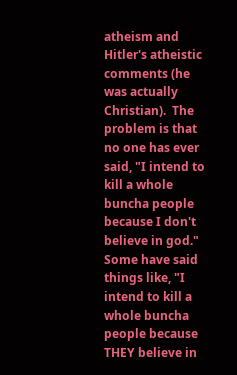atheism and Hitler's atheistic comments (he was actually Christian).  The problem is that no one has ever said, "I intend to kill a whole buncha people because I don't believe in god."  Some have said things like, "I intend to kill a whole buncha people because THEY believe in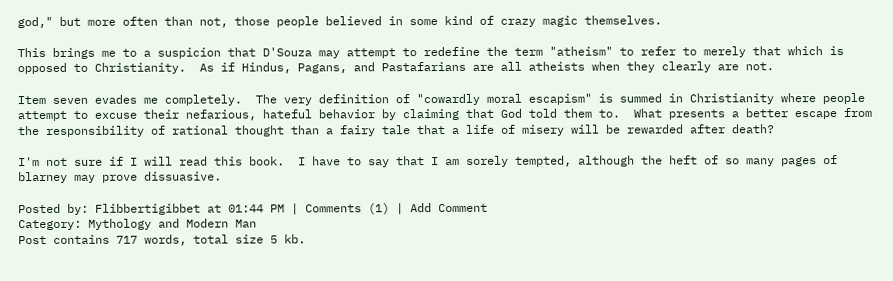god," but more often than not, those people believed in some kind of crazy magic themselves.

This brings me to a suspicion that D'Souza may attempt to redefine the term "atheism" to refer to merely that which is opposed to Christianity.  As if Hindus, Pagans, and Pastafarians are all atheists when they clearly are not.

Item seven evades me completely.  The very definition of "cowardly moral escapism" is summed in Christianity where people attempt to excuse their nefarious, hateful behavior by claiming that God told them to.  What presents a better escape from the responsibility of rational thought than a fairy tale that a life of misery will be rewarded after death?

I'm not sure if I will read this book.  I have to say that I am sorely tempted, although the heft of so many pages of blarney may prove dissuasive.

Posted by: Flibbertigibbet at 01:44 PM | Comments (1) | Add Comment
Category: Mythology and Modern Man
Post contains 717 words, total size 5 kb.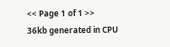<< Page 1 of 1 >>
36kb generated in CPU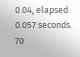0.04, elapsed 0.057 seconds.
70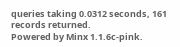queries taking 0.0312 seconds, 161 records returned.
Powered by Minx 1.1.6c-pink.